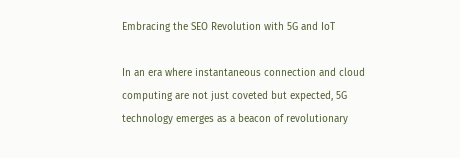Embracing the SEO Revolution with 5G and IoT

In an era where instantaneous connection and cloud computing are not just coveted but expected, 5G technology emerges as a beacon of revolutionary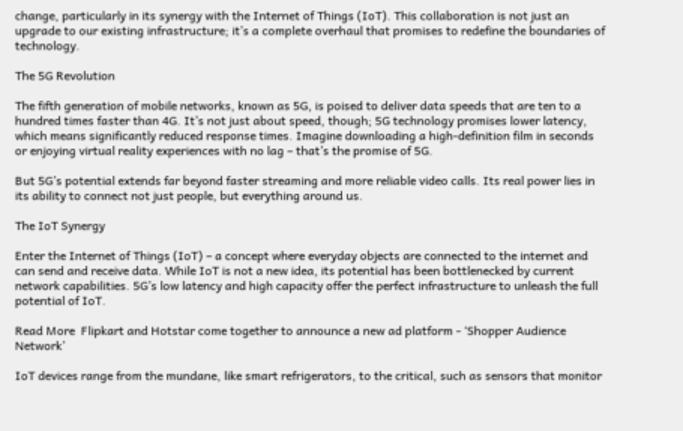change, particularly in its synergy with the Internet of Things (IoT). This collaboration is not just an upgrade to our existing infrastructure; it’s a complete overhaul that promises to redefine the boundaries of technology.

The 5G Revolution

The fifth generation of mobile networks, known as 5G, is poised to deliver data speeds that are ten to a hundred times faster than 4G. It’s not just about speed, though; 5G technology promises lower latency, which means significantly reduced response times. Imagine downloading a high-definition film in seconds or enjoying virtual reality experiences with no lag – that’s the promise of 5G.

But 5G’s potential extends far beyond faster streaming and more reliable video calls. Its real power lies in its ability to connect not just people, but everything around us.

The IoT Synergy

Enter the Internet of Things (IoT) – a concept where everyday objects are connected to the internet and can send and receive data. While IoT is not a new idea, its potential has been bottlenecked by current network capabilities. 5G’s low latency and high capacity offer the perfect infrastructure to unleash the full potential of IoT.

Read More  Flipkart and Hotstar come together to announce a new ad platform - ‘Shopper Audience Network’

IoT devices range from the mundane, like smart refrigerators, to the critical, such as sensors that monitor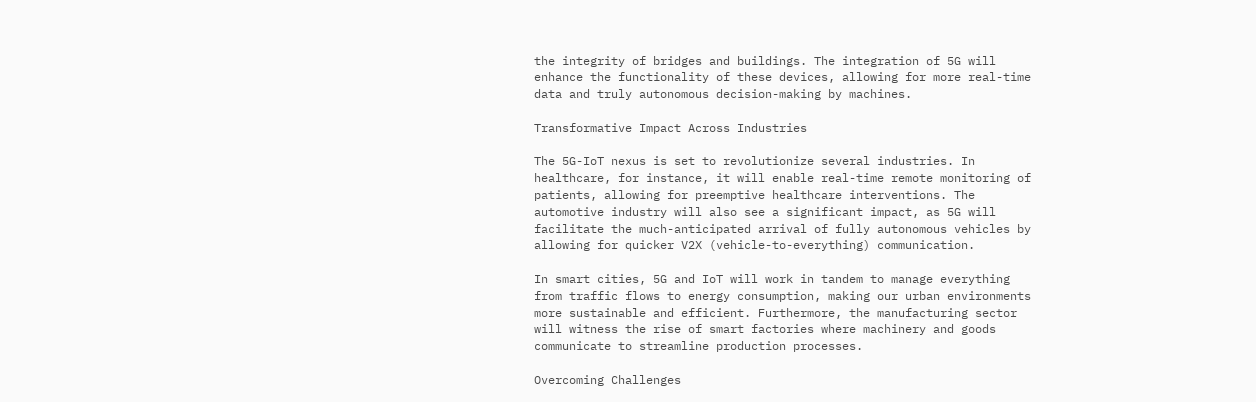the integrity of bridges and buildings. The integration of 5G will enhance the functionality of these devices, allowing for more real-time data and truly autonomous decision-making by machines.

Transformative Impact Across Industries

The 5G-IoT nexus is set to revolutionize several industries. In healthcare, for instance, it will enable real-time remote monitoring of patients, allowing for preemptive healthcare interventions. The automotive industry will also see a significant impact, as 5G will facilitate the much-anticipated arrival of fully autonomous vehicles by allowing for quicker V2X (vehicle-to-everything) communication.

In smart cities, 5G and IoT will work in tandem to manage everything from traffic flows to energy consumption, making our urban environments more sustainable and efficient. Furthermore, the manufacturing sector will witness the rise of smart factories where machinery and goods communicate to streamline production processes.

Overcoming Challenges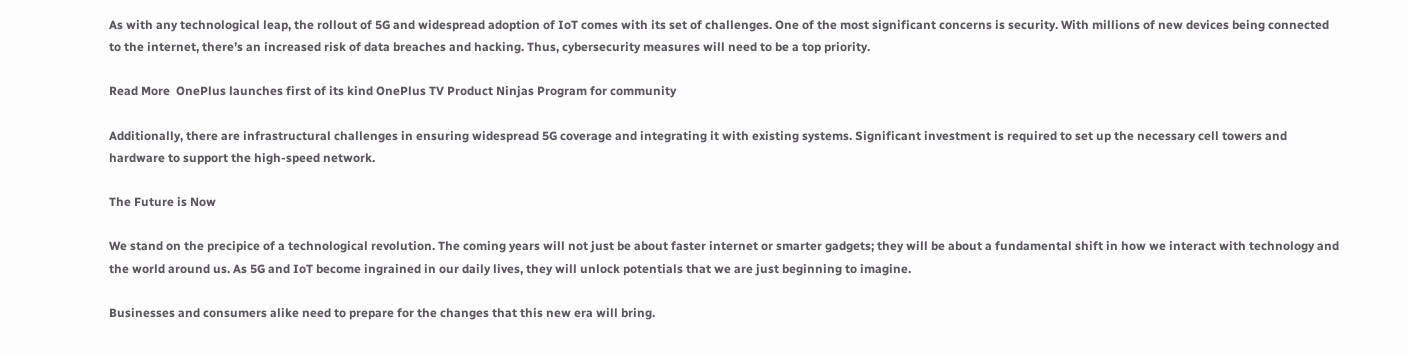As with any technological leap, the rollout of 5G and widespread adoption of IoT comes with its set of challenges. One of the most significant concerns is security. With millions of new devices being connected to the internet, there’s an increased risk of data breaches and hacking. Thus, cybersecurity measures will need to be a top priority.

Read More  OnePlus launches first of its kind OnePlus TV Product Ninjas Program for community

Additionally, there are infrastructural challenges in ensuring widespread 5G coverage and integrating it with existing systems. Significant investment is required to set up the necessary cell towers and hardware to support the high-speed network.

The Future is Now

We stand on the precipice of a technological revolution. The coming years will not just be about faster internet or smarter gadgets; they will be about a fundamental shift in how we interact with technology and the world around us. As 5G and IoT become ingrained in our daily lives, they will unlock potentials that we are just beginning to imagine.

Businesses and consumers alike need to prepare for the changes that this new era will bring.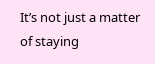It’s not just a matter of staying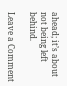ahead; it’s about not being left behind.

Leave a Comment